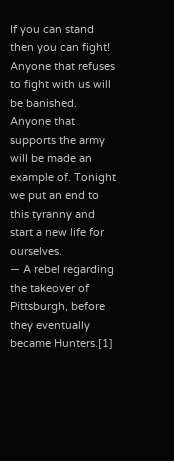If you can stand then you can fight! Anyone that refuses to fight with us will be banished. Anyone that supports the army will be made an example of. Tonight we put an end to this tyranny and start a new life for ourselves.
— A rebel regarding the takeover of Pittsburgh, before they eventually became Hunters.[1]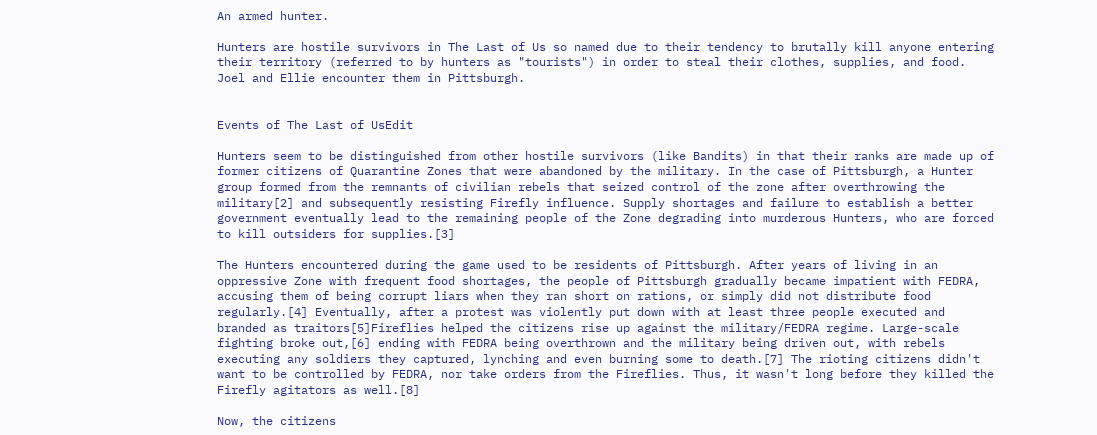An armed hunter.

Hunters are hostile survivors in The Last of Us so named due to their tendency to brutally kill anyone entering their territory (referred to by hunters as "tourists") in order to steal their clothes, supplies, and food. Joel and Ellie encounter them in Pittsburgh.


Events of The Last of UsEdit

Hunters seem to be distinguished from other hostile survivors (like Bandits) in that their ranks are made up of former citizens of Quarantine Zones that were abandoned by the military. In the case of Pittsburgh, a Hunter group formed from the remnants of civilian rebels that seized control of the zone after overthrowing the military[2] and subsequently resisting Firefly influence. Supply shortages and failure to establish a better government eventually lead to the remaining people of the Zone degrading into murderous Hunters, who are forced to kill outsiders for supplies.[3]

The Hunters encountered during the game used to be residents of Pittsburgh. After years of living in an oppressive Zone with frequent food shortages, the people of Pittsburgh gradually became impatient with FEDRA, accusing them of being corrupt liars when they ran short on rations, or simply did not distribute food regularly.[4] Eventually, after a protest was violently put down with at least three people executed and branded as traitors[5]Fireflies helped the citizens rise up against the military/FEDRA regime. Large-scale fighting broke out,[6] ending with FEDRA being overthrown and the military being driven out, with rebels executing any soldiers they captured, lynching and even burning some to death.[7] The rioting citizens didn't want to be controlled by FEDRA, nor take orders from the Fireflies. Thus, it wasn't long before they killed the Firefly agitators as well.[8]

Now, the citizens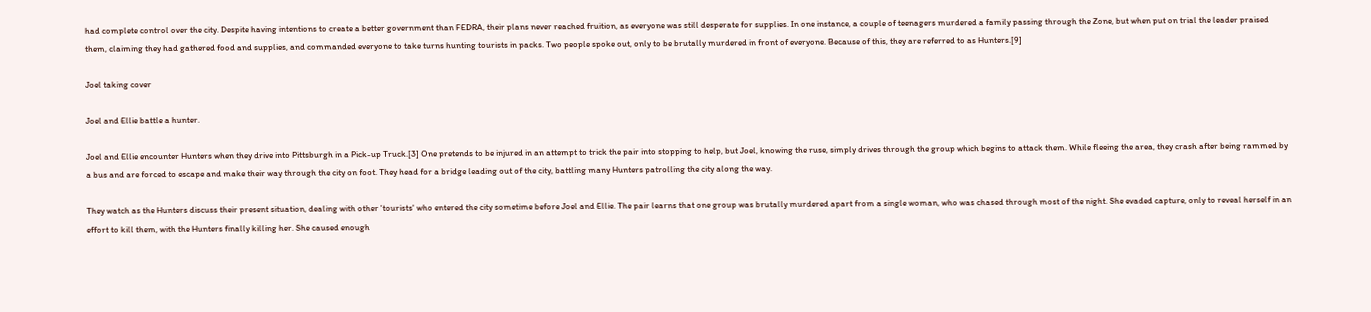had complete control over the city. Despite having intentions to create a better government than FEDRA, their plans never reached fruition, as everyone was still desperate for supplies. In one instance, a couple of teenagers murdered a family passing through the Zone, but when put on trial the leader praised them, claiming they had gathered food and supplies, and commanded everyone to take turns hunting tourists in packs. Two people spoke out, only to be brutally murdered in front of everyone. Because of this, they are referred to as Hunters.[9]

Joel taking cover

Joel and Ellie battle a hunter.

Joel and Ellie encounter Hunters when they drive into Pittsburgh in a Pick-up Truck.[3] One pretends to be injured in an attempt to trick the pair into stopping to help, but Joel, knowing the ruse, simply drives through the group which begins to attack them. While fleeing the area, they crash after being rammed by a bus and are forced to escape and make their way through the city on foot. They head for a bridge leading out of the city, battling many Hunters patrolling the city along the way.

They watch as the Hunters discuss their present situation, dealing with other 'tourists' who entered the city sometime before Joel and Ellie. The pair learns that one group was brutally murdered apart from a single woman, who was chased through most of the night. She evaded capture, only to reveal herself in an effort to kill them, with the Hunters finally killing her. She caused enough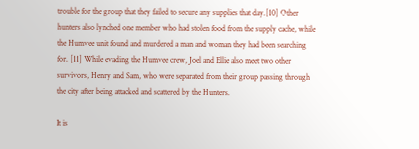trouble for the group that they failed to secure any supplies that day.[10] Other hunters also lynched one member who had stolen food from the supply cache, while the Humvee unit found and murdered a man and woman they had been searching for. [11] While evading the Humvee crew, Joel and Ellie also meet two other survivors, Henry and Sam, who were separated from their group passing through the city after being attacked and scattered by the Hunters.

It is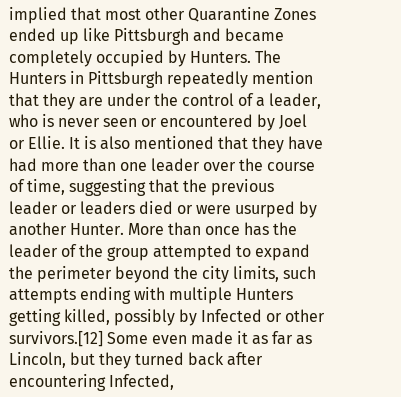implied that most other Quarantine Zones ended up like Pittsburgh and became completely occupied by Hunters. The Hunters in Pittsburgh repeatedly mention that they are under the control of a leader, who is never seen or encountered by Joel or Ellie. It is also mentioned that they have had more than one leader over the course of time, suggesting that the previous leader or leaders died or were usurped by another Hunter. More than once has the leader of the group attempted to expand the perimeter beyond the city limits, such attempts ending with multiple Hunters getting killed, possibly by Infected or other survivors.[12] Some even made it as far as Lincoln, but they turned back after encountering Infected,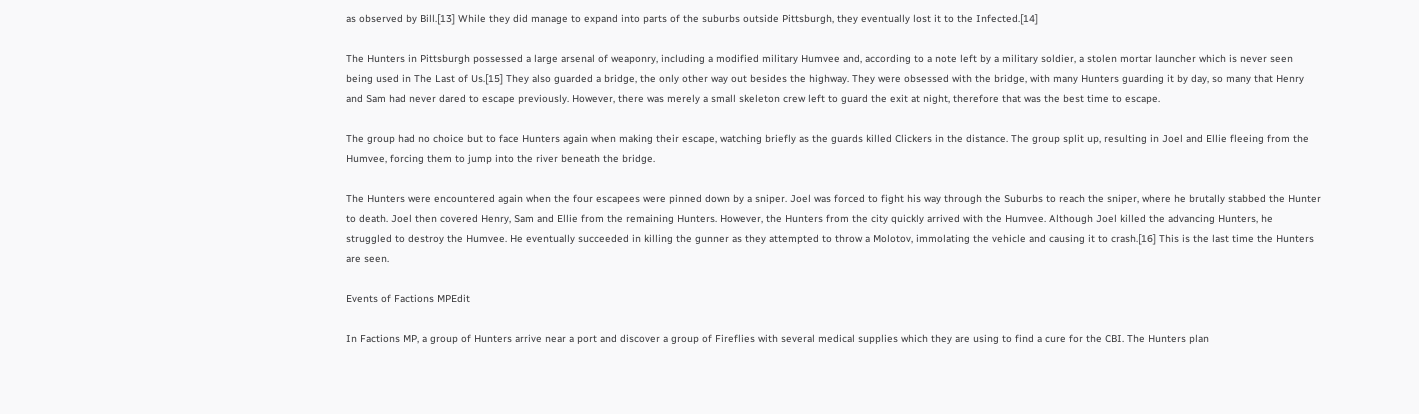as observed by Bill.[13] While they did manage to expand into parts of the suburbs outside Pittsburgh, they eventually lost it to the Infected.[14]

The Hunters in Pittsburgh possessed a large arsenal of weaponry, including a modified military Humvee and, according to a note left by a military soldier, a stolen mortar launcher which is never seen being used in The Last of Us.[15] They also guarded a bridge, the only other way out besides the highway. They were obsessed with the bridge, with many Hunters guarding it by day, so many that Henry and Sam had never dared to escape previously. However, there was merely a small skeleton crew left to guard the exit at night, therefore that was the best time to escape.

The group had no choice but to face Hunters again when making their escape, watching briefly as the guards killed Clickers in the distance. The group split up, resulting in Joel and Ellie fleeing from the Humvee, forcing them to jump into the river beneath the bridge.

The Hunters were encountered again when the four escapees were pinned down by a sniper. Joel was forced to fight his way through the Suburbs to reach the sniper, where he brutally stabbed the Hunter to death. Joel then covered Henry, Sam and Ellie from the remaining Hunters. However, the Hunters from the city quickly arrived with the Humvee. Although Joel killed the advancing Hunters, he struggled to destroy the Humvee. He eventually succeeded in killing the gunner as they attempted to throw a Molotov, immolating the vehicle and causing it to crash.[16] This is the last time the Hunters are seen.

Events of Factions MPEdit

In Factions MP, a group of Hunters arrive near a port and discover a group of Fireflies with several medical supplies which they are using to find a cure for the CBI. The Hunters plan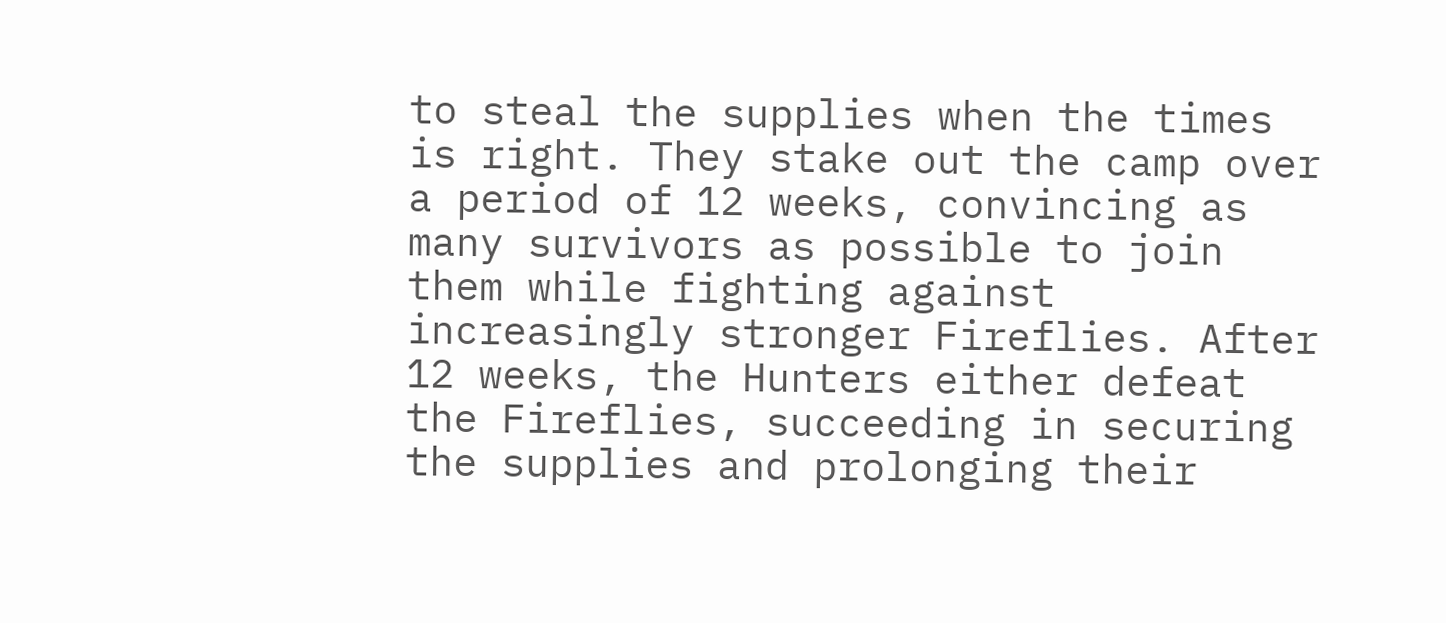to steal the supplies when the times is right. They stake out the camp over a period of 12 weeks, convincing as many survivors as possible to join them while fighting against increasingly stronger Fireflies. After 12 weeks, the Hunters either defeat the Fireflies, succeeding in securing the supplies and prolonging their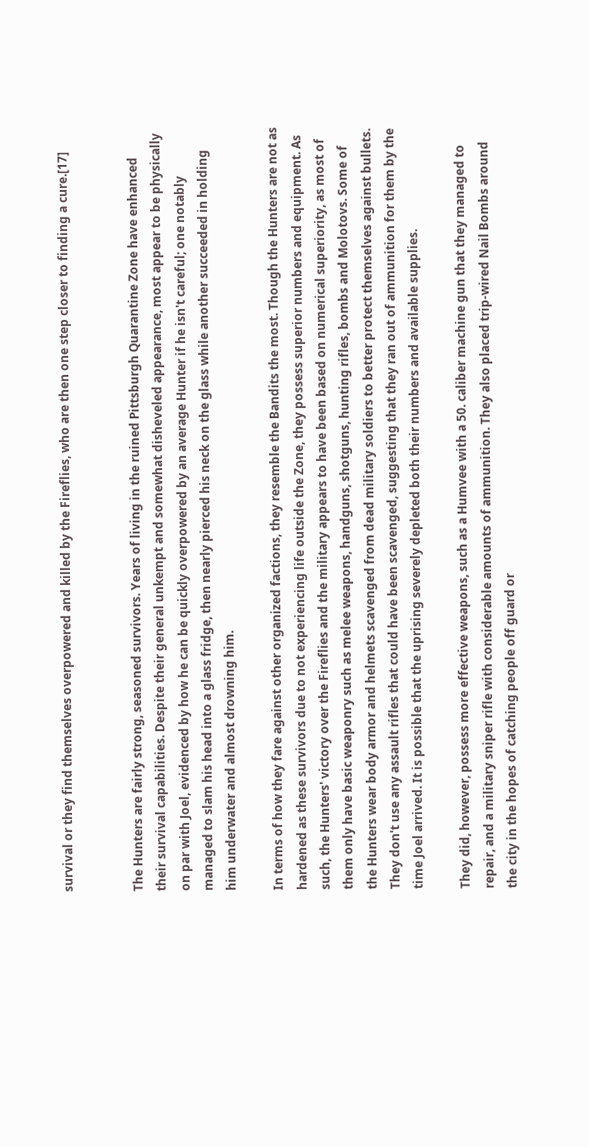survival or they find themselves overpowered and killed by the Fireflies, who are then one step closer to finding a cure.[17]


The Hunters are fairly strong, seasoned survivors. Years of living in the ruined Pittsburgh Quarantine Zone have enhanced their survival capabilities. Despite their general unkempt and somewhat disheveled appearance, most appear to be physically on par with Joel, evidenced by how he can be quickly overpowered by an average Hunter if he isn't careful; one notably managed to slam his head into a glass fridge, then nearly pierced his neck on the glass while another succeeded in holding him underwater and almost drowning him.

In terms of how they fare against other organized factions, they resemble the Bandits the most. Though the Hunters are not as hardened as these survivors due to not experiencing life outside the Zone, they possess superior numbers and equipment. As such, the Hunters' victory over the Fireflies and the military appears to have been based on numerical superiority, as most of them only have basic weaponry such as melee weapons, handguns, shotguns, hunting rifles, bombs and Molotovs. Some of the Hunters wear body armor and helmets scavenged from dead military soldiers to better protect themselves against bullets. They don't use any assault rifles that could have been scavenged, suggesting that they ran out of ammunition for them by the time Joel arrived. It is possible that the uprising severely depleted both their numbers and available supplies.

They did, however, possess more effective weapons, such as a Humvee with a 50. caliber machine gun that they managed to repair, and a military sniper rifle with considerable amounts of ammunition. They also placed trip-wired Nail Bombs around the city in the hopes of catching people off guard or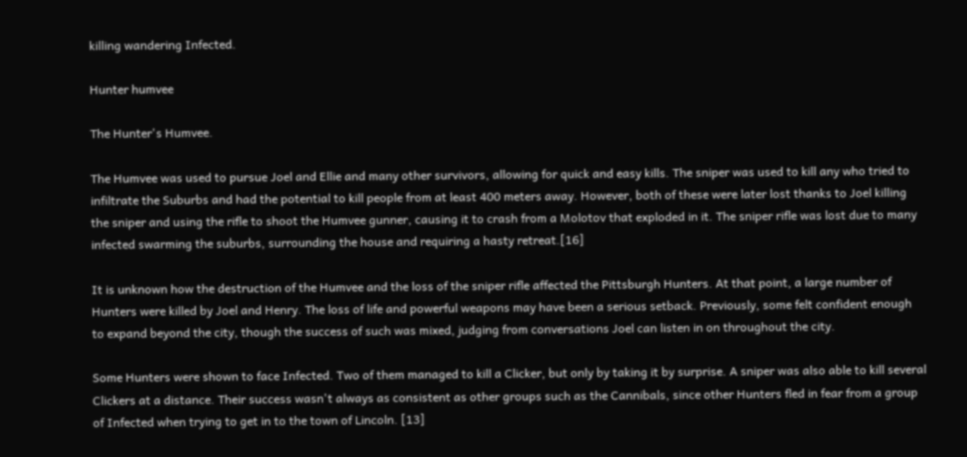killing wandering Infected.

Hunter humvee

The Hunter's Humvee.

The Humvee was used to pursue Joel and Ellie and many other survivors, allowing for quick and easy kills. The sniper was used to kill any who tried to infiltrate the Suburbs and had the potential to kill people from at least 400 meters away. However, both of these were later lost thanks to Joel killing the sniper and using the rifle to shoot the Humvee gunner, causing it to crash from a Molotov that exploded in it. The sniper rifle was lost due to many infected swarming the suburbs, surrounding the house and requiring a hasty retreat.[16]

It is unknown how the destruction of the Humvee and the loss of the sniper rifle affected the Pittsburgh Hunters. At that point, a large number of Hunters were killed by Joel and Henry. The loss of life and powerful weapons may have been a serious setback. Previously, some felt confident enough to expand beyond the city, though the success of such was mixed, judging from conversations Joel can listen in on throughout the city.

Some Hunters were shown to face Infected. Two of them managed to kill a Clicker, but only by taking it by surprise. A sniper was also able to kill several Clickers at a distance. Their success wasn't always as consistent as other groups such as the Cannibals, since other Hunters fled in fear from a group of Infected when trying to get in to the town of Lincoln. [13]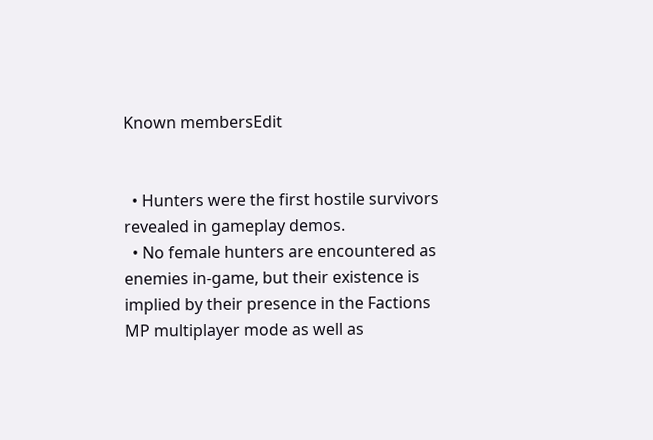Known membersEdit


  • Hunters were the first hostile survivors revealed in gameplay demos.
  • No female hunters are encountered as enemies in-game, but their existence is implied by their presence in the Factions MP multiplayer mode as well as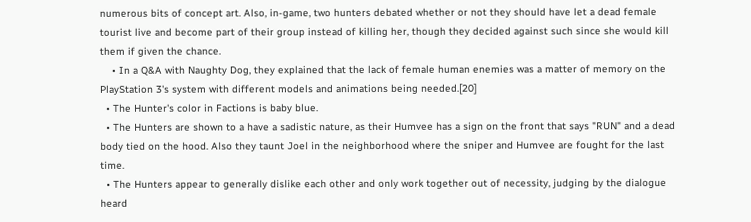numerous bits of concept art. Also, in-game, two hunters debated whether or not they should have let a dead female tourist live and become part of their group instead of killing her, though they decided against such since she would kill them if given the chance.
    • In a Q&A with Naughty Dog, they explained that the lack of female human enemies was a matter of memory on the PlayStation 3's system with different models and animations being needed.[20]
  • The Hunter's color in Factions is baby blue.
  • The Hunters are shown to a have a sadistic nature, as their Humvee has a sign on the front that says "RUN" and a dead body tied on the hood. Also they taunt Joel in the neighborhood where the sniper and Humvee are fought for the last time.
  • The Hunters appear to generally dislike each other and only work together out of necessity, judging by the dialogue heard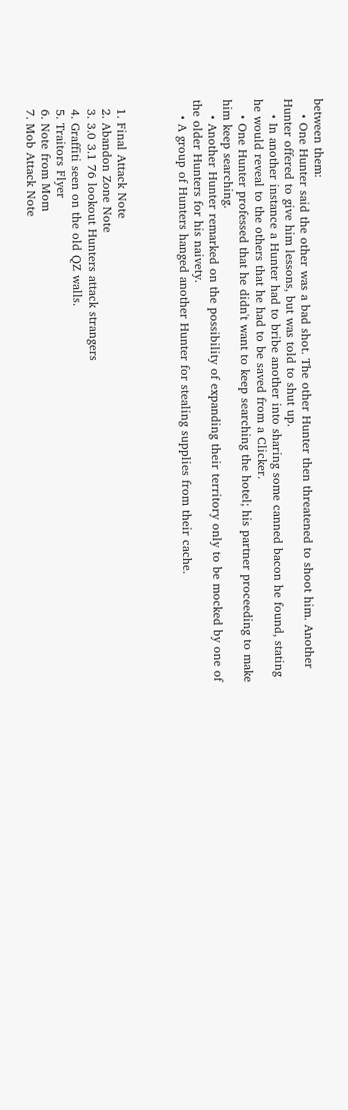between them:
    • One Hunter said the other was a bad shot. The other Hunter then threatened to shoot him. Another Hunter offered to give him lessons, but was told to shut up.
    • In another instance a Hunter had to bribe another into sharing some canned bacon he found, stating he would reveal to the others that he had to be saved from a Clicker.
    • One Hunter professed that he didn't want to keep searching the hotel; his partner proceeding to make him keep searching.
    • Another Hunter remarked on the possibility of expanding their territory only to be mocked by one of the older Hunters for his naivety.
    • A group of Hunters hanged another Hunter for stealing supplies from their cache.



  1. Final Attack Note
  2. Abandon Zone Note
  3. 3.0 3.1 76 lookout Hunters attack strangers
  4. Graffiti seen on the old QZ walls.
  5. Traitors Flyer
  6. Note from Mom
  7. Mob Attack Note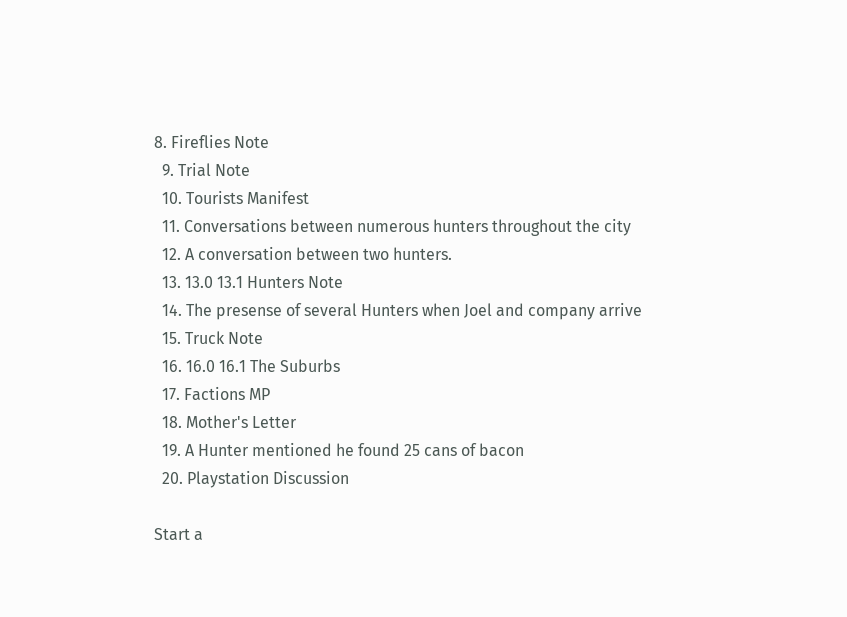8. Fireflies Note
  9. Trial Note
  10. Tourists Manifest
  11. Conversations between numerous hunters throughout the city
  12. A conversation between two hunters.
  13. 13.0 13.1 Hunters Note
  14. The presense of several Hunters when Joel and company arrive
  15. Truck Note
  16. 16.0 16.1 The Suburbs
  17. Factions MP
  18. Mother's Letter
  19. A Hunter mentioned he found 25 cans of bacon
  20. Playstation Discussion

Start a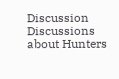Discussion Discussions about Hunters